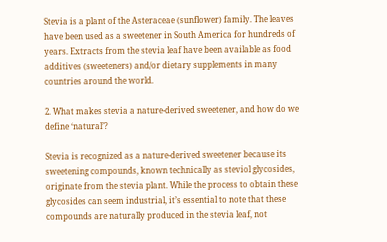Stevia is a plant of the Asteraceae (sunflower) family. The leaves have been used as a sweetener in South America for hundreds of years. Extracts from the stevia leaf have been available as food additives (sweeteners) and/or dietary supplements in many countries around the world.

2. What makes stevia a nature-derived sweetener, and how do we define ‘natural’?

Stevia is recognized as a nature-derived sweetener because its sweetening compounds, known technically as steviol glycosides, originate from the stevia plant. While the process to obtain these glycosides can seem industrial, it’s essential to note that these compounds are naturally produced in the stevia leaf, not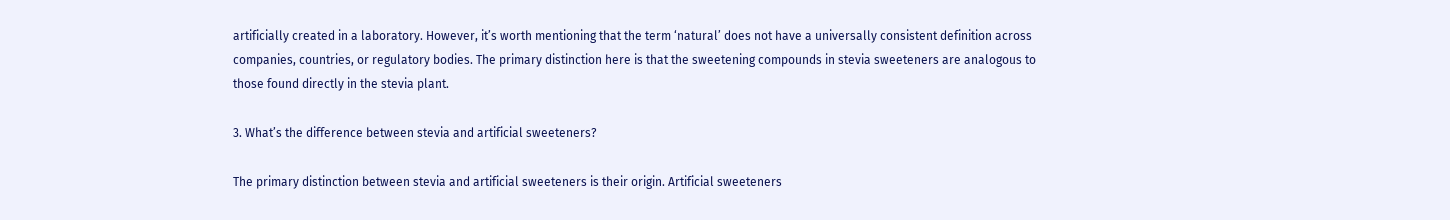artificially created in a laboratory. However, it’s worth mentioning that the term ‘natural’ does not have a universally consistent definition across companies, countries, or regulatory bodies. The primary distinction here is that the sweetening compounds in stevia sweeteners are analogous to those found directly in the stevia plant.

3. What’s the difference between stevia and artificial sweeteners?

The primary distinction between stevia and artificial sweeteners is their origin. Artificial sweeteners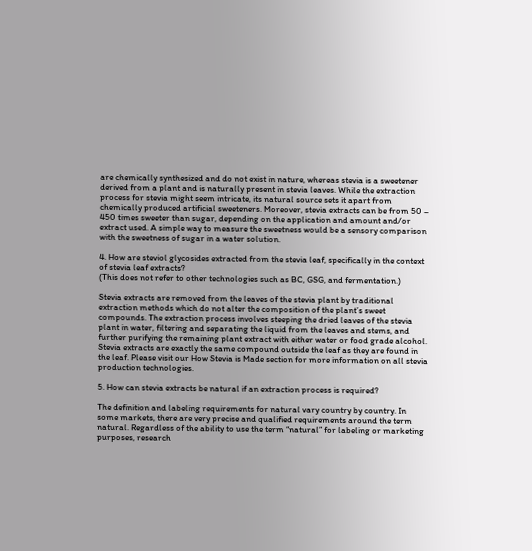are chemically synthesized and do not exist in nature, whereas stevia is a sweetener derived from a plant and is naturally present in stevia leaves. While the extraction process for stevia might seem intricate, its natural source sets it apart from chemically produced artificial sweeteners. Moreover, stevia extracts can be from 50 – 450 times sweeter than sugar, depending on the application and amount and/or extract used. A simple way to measure the sweetness would be a sensory comparison with the sweetness of sugar in a water solution.

4. How are steviol glycosides extracted from the stevia leaf, specifically in the context of stevia leaf extracts?
(This does not refer to other technologies such as BC, GSG, and fermentation.)

Stevia extracts are removed from the leaves of the stevia plant by traditional extraction methods which do not alter the composition of the plant’s sweet compounds. The extraction process involves steeping the dried leaves of the stevia plant in water, filtering and separating the liquid from the leaves and stems, and further purifying the remaining plant extract with either water or food grade alcohol. Stevia extracts are exactly the same compound outside the leaf as they are found in the leaf. Please visit our How Stevia is Made section for more information on all stevia production technologies.

5. How can stevia extracts be natural if an extraction process is required?

The definition and labeling requirements for natural vary country by country. In some markets, there are very precise and qualified requirements around the term natural. Regardless of the ability to use the term “natural” for labeling or marketing purposes, research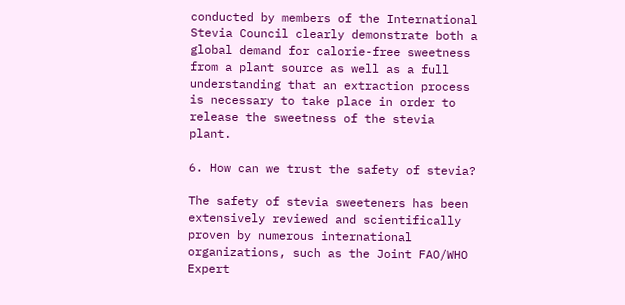conducted by members of the International Stevia Council clearly demonstrate both a global demand for calorie-free sweetness from a plant source as well as a full understanding that an extraction process is necessary to take place in order to release the sweetness of the stevia plant.

6. How can we trust the safety of stevia?

The safety of stevia sweeteners has been extensively reviewed and scientifically proven by numerous international organizations, such as the Joint FAO/WHO Expert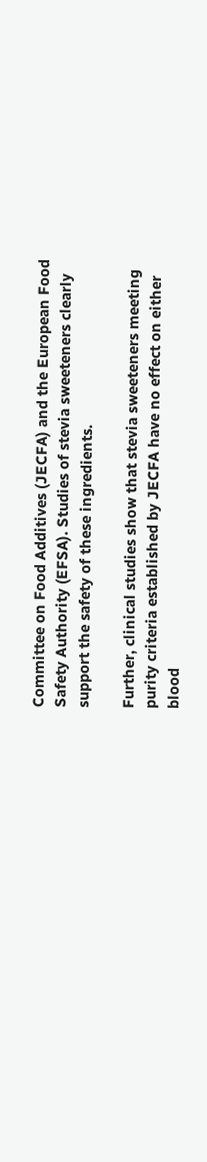Committee on Food Additives (JECFA) and the European Food Safety Authority (EFSA). Studies of stevia sweeteners clearly support the safety of these ingredients.

Further, clinical studies show that stevia sweeteners meeting purity criteria established by JECFA have no effect on either blood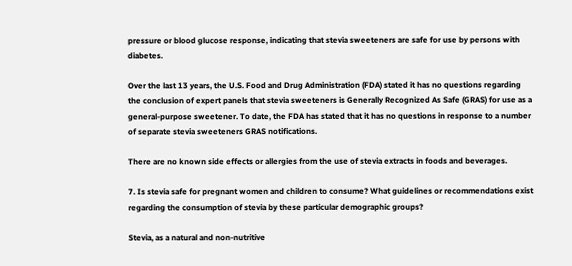pressure or blood glucose response, indicating that stevia sweeteners are safe for use by persons with diabetes.

Over the last 13 years, the U.S. Food and Drug Administration (FDA) stated it has no questions regarding the conclusion of expert panels that stevia sweeteners is Generally Recognized As Safe (GRAS) for use as a general-purpose sweetener. To date, the FDA has stated that it has no questions in response to a number of separate stevia sweeteners GRAS notifications.

There are no known side effects or allergies from the use of stevia extracts in foods and beverages.

7. Is stevia safe for pregnant women and children to consume? What guidelines or recommendations exist regarding the consumption of stevia by these particular demographic groups?

Stevia, as a natural and non-nutritive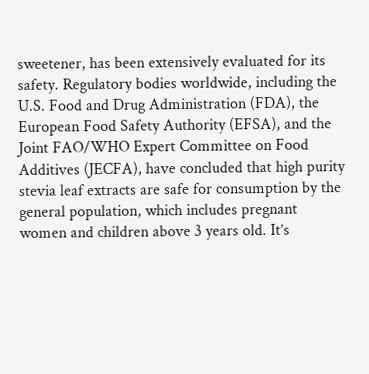sweetener, has been extensively evaluated for its safety. Regulatory bodies worldwide, including the U.S. Food and Drug Administration (FDA), the European Food Safety Authority (EFSA), and the Joint FAO/WHO Expert Committee on Food Additives (JECFA), have concluded that high purity stevia leaf extracts are safe for consumption by the general population, which includes pregnant women and children above 3 years old. It’s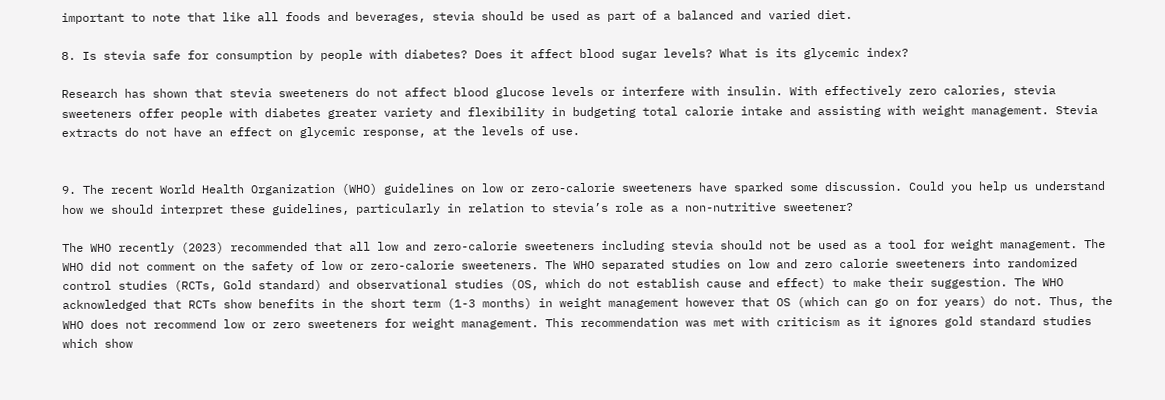important to note that like all foods and beverages, stevia should be used as part of a balanced and varied diet.

8. Is stevia safe for consumption by people with diabetes? Does it affect blood sugar levels? What is its glycemic index?

Research has shown that stevia sweeteners do not affect blood glucose levels or interfere with insulin. With effectively zero calories, stevia sweeteners offer people with diabetes greater variety and flexibility in budgeting total calorie intake and assisting with weight management. Stevia extracts do not have an effect on glycemic response, at the levels of use.


9. The recent World Health Organization (WHO) guidelines on low or zero-calorie sweeteners have sparked some discussion. Could you help us understand how we should interpret these guidelines, particularly in relation to stevia’s role as a non-nutritive sweetener?

The WHO recently (2023) recommended that all low and zero-calorie sweeteners including stevia should not be used as a tool for weight management. The WHO did not comment on the safety of low or zero-calorie sweeteners. The WHO separated studies on low and zero calorie sweeteners into randomized control studies (RCTs, Gold standard) and observational studies (OS, which do not establish cause and effect) to make their suggestion. The WHO acknowledged that RCTs show benefits in the short term (1-3 months) in weight management however that OS (which can go on for years) do not. Thus, the WHO does not recommend low or zero sweeteners for weight management. This recommendation was met with criticism as it ignores gold standard studies which show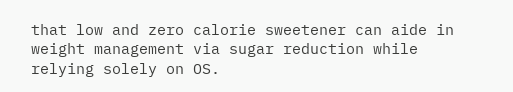that low and zero calorie sweetener can aide in weight management via sugar reduction while relying solely on OS.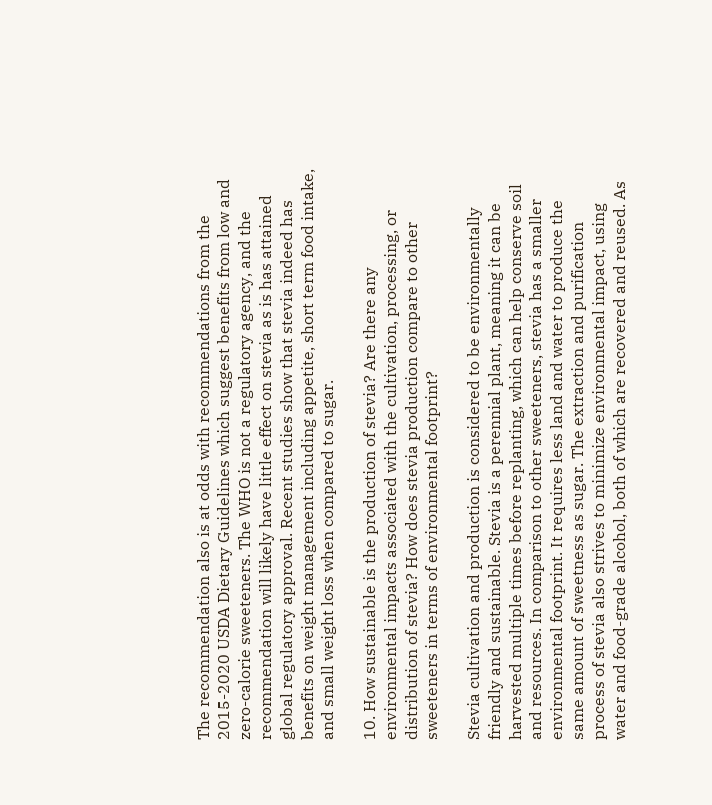The recommendation also is at odds with recommendations from the 2015-2020 USDA Dietary Guidelines which suggest benefits from low and zero-calorie sweeteners. The WHO is not a regulatory agency, and the recommendation will likely have little effect on stevia as is has attained global regulatory approval. Recent studies show that stevia indeed has benefits on weight management including appetite, short term food intake, and small weight loss when compared to sugar.

10. How sustainable is the production of stevia? Are there any environmental impacts associated with the cultivation, processing, or distribution of stevia? How does stevia production compare to other sweeteners in terms of environmental footprint?

Stevia cultivation and production is considered to be environmentally friendly and sustainable. Stevia is a perennial plant, meaning it can be harvested multiple times before replanting, which can help conserve soil and resources. In comparison to other sweeteners, stevia has a smaller environmental footprint. It requires less land and water to produce the same amount of sweetness as sugar. The extraction and purification process of stevia also strives to minimize environmental impact, using water and food-grade alcohol, both of which are recovered and reused. As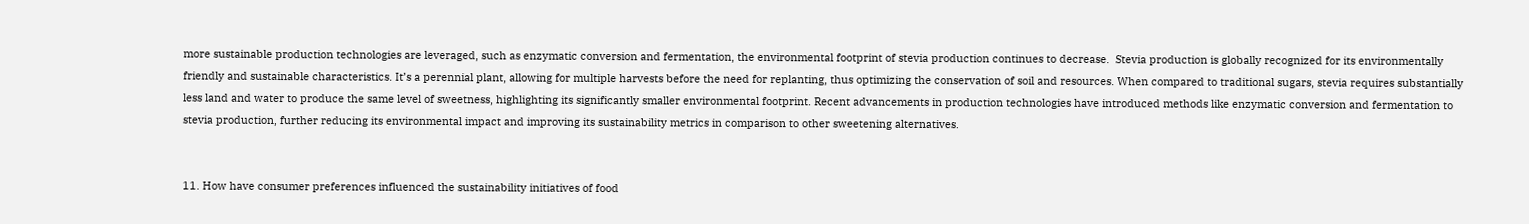more sustainable production technologies are leveraged, such as enzymatic conversion and fermentation, the environmental footprint of stevia production continues to decrease.  Stevia production is globally recognized for its environmentally friendly and sustainable characteristics. It’s a perennial plant, allowing for multiple harvests before the need for replanting, thus optimizing the conservation of soil and resources. When compared to traditional sugars, stevia requires substantially less land and water to produce the same level of sweetness, highlighting its significantly smaller environmental footprint. Recent advancements in production technologies have introduced methods like enzymatic conversion and fermentation to stevia production, further reducing its environmental impact and improving its sustainability metrics in comparison to other sweetening alternatives.


11. How have consumer preferences influenced the sustainability initiatives of food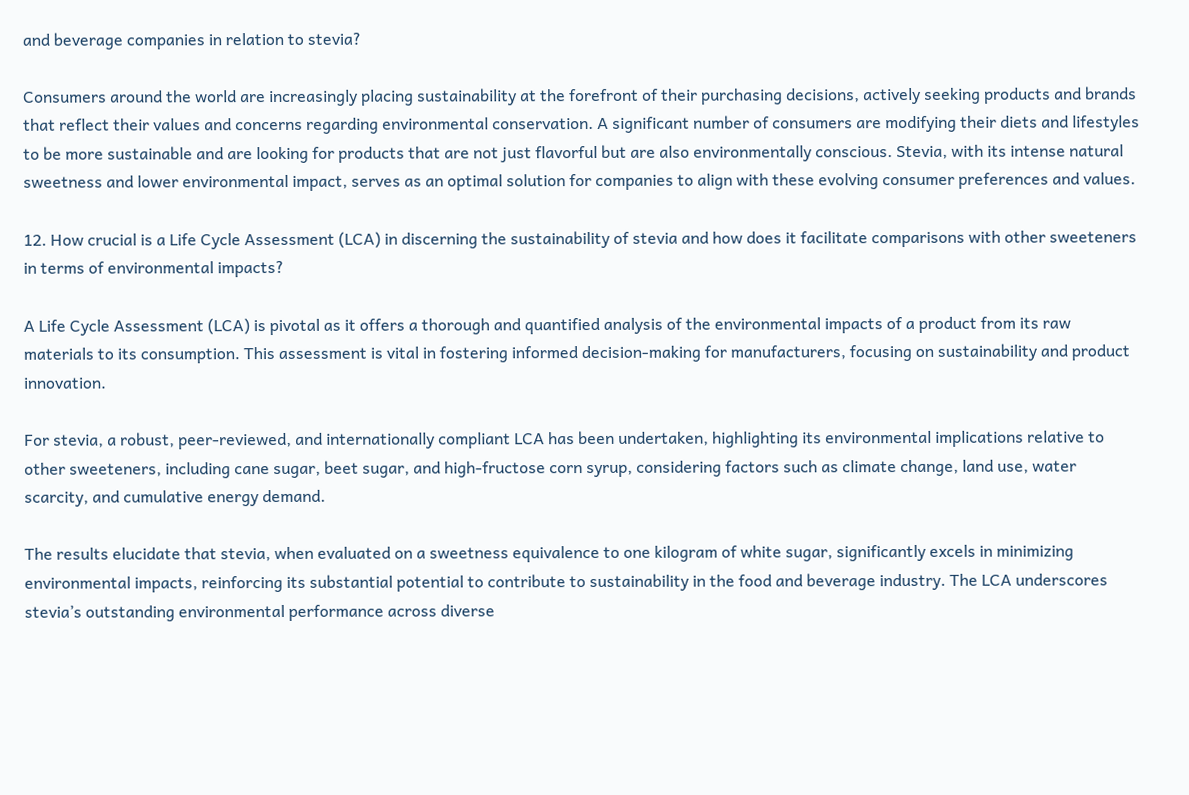and beverage companies in relation to stevia?

Consumers around the world are increasingly placing sustainability at the forefront of their purchasing decisions, actively seeking products and brands that reflect their values and concerns regarding environmental conservation. A significant number of consumers are modifying their diets and lifestyles to be more sustainable and are looking for products that are not just flavorful but are also environmentally conscious. Stevia, with its intense natural sweetness and lower environmental impact, serves as an optimal solution for companies to align with these evolving consumer preferences and values.

12. How crucial is a Life Cycle Assessment (LCA) in discerning the sustainability of stevia and how does it facilitate comparisons with other sweeteners in terms of environmental impacts?

A Life Cycle Assessment (LCA) is pivotal as it offers a thorough and quantified analysis of the environmental impacts of a product from its raw materials to its consumption. This assessment is vital in fostering informed decision-making for manufacturers, focusing on sustainability and product innovation.

For stevia, a robust, peer-reviewed, and internationally compliant LCA has been undertaken, highlighting its environmental implications relative to other sweeteners, including cane sugar, beet sugar, and high-fructose corn syrup, considering factors such as climate change, land use, water scarcity, and cumulative energy demand.

The results elucidate that stevia, when evaluated on a sweetness equivalence to one kilogram of white sugar, significantly excels in minimizing environmental impacts, reinforcing its substantial potential to contribute to sustainability in the food and beverage industry. The LCA underscores stevia’s outstanding environmental performance across diverse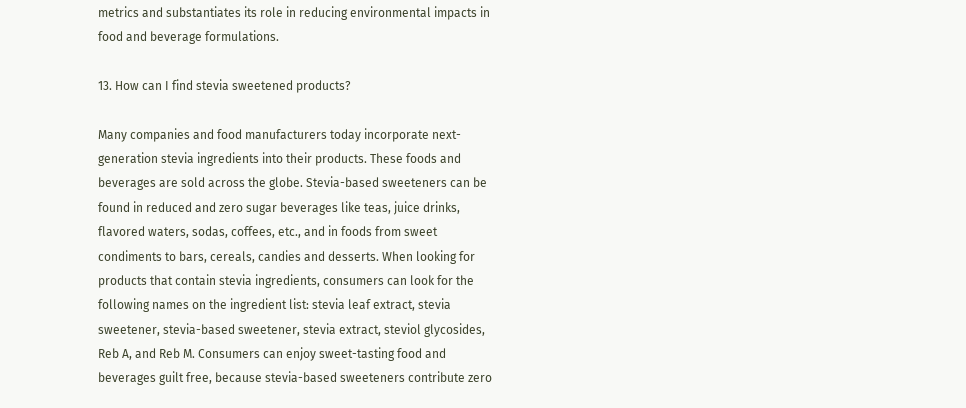metrics and substantiates its role in reducing environmental impacts in food and beverage formulations.

13. How can I find stevia sweetened products?

Many companies and food manufacturers today incorporate next-generation stevia ingredients into their products. These foods and beverages are sold across the globe. Stevia-based sweeteners can be found in reduced and zero sugar beverages like teas, juice drinks, flavored waters, sodas, coffees, etc., and in foods from sweet condiments to bars, cereals, candies and desserts. When looking for products that contain stevia ingredients, consumers can look for the following names on the ingredient list: stevia leaf extract, stevia sweetener, stevia-based sweetener, stevia extract, steviol glycosides, Reb A, and Reb M. Consumers can enjoy sweet-tasting food and beverages guilt free, because stevia-based sweeteners contribute zero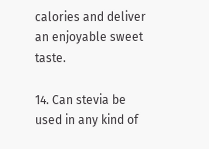calories and deliver an enjoyable sweet taste.

14. Can stevia be used in any kind of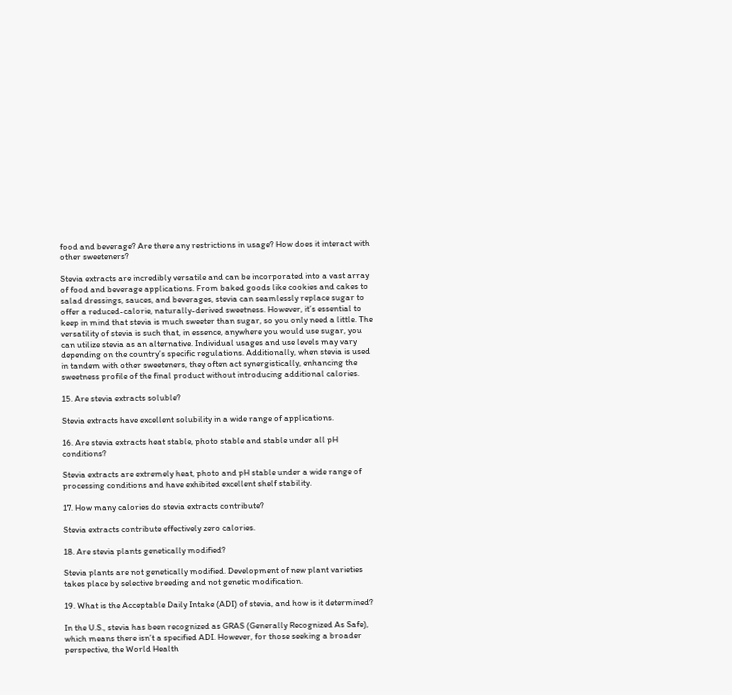food and beverage? Are there any restrictions in usage? How does it interact with other sweeteners?

Stevia extracts are incredibly versatile and can be incorporated into a vast array of food and beverage applications. From baked goods like cookies and cakes to salad dressings, sauces, and beverages, stevia can seamlessly replace sugar to offer a reduced-calorie, naturally-derived sweetness. However, it’s essential to keep in mind that stevia is much sweeter than sugar, so you only need a little. The versatility of stevia is such that, in essence, anywhere you would use sugar, you can utilize stevia as an alternative. Individual usages and use levels may vary depending on the country’s specific regulations. Additionally, when stevia is used in tandem with other sweeteners, they often act synergistically, enhancing the sweetness profile of the final product without introducing additional calories.

15. Are stevia extracts soluble?

Stevia extracts have excellent solubility in a wide range of applications.

16. Are stevia extracts heat stable, photo stable and stable under all pH conditions?

Stevia extracts are extremely heat, photo and pH stable under a wide range of processing conditions and have exhibited excellent shelf stability.

17. How many calories do stevia extracts contribute?

Stevia extracts contribute effectively zero calories.

18. Are stevia plants genetically modified?

Stevia plants are not genetically modified. Development of new plant varieties takes place by selective breeding and not genetic modification.

19. What is the Acceptable Daily Intake (ADI) of stevia, and how is it determined?

In the U.S., stevia has been recognized as GRAS (Generally Recognized As Safe), which means there isn’t a specified ADI. However, for those seeking a broader perspective, the World Health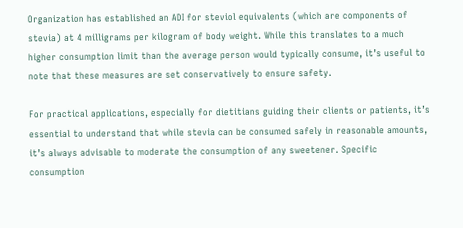Organization has established an ADI for steviol equivalents (which are components of stevia) at 4 milligrams per kilogram of body weight. While this translates to a much higher consumption limit than the average person would typically consume, it’s useful to note that these measures are set conservatively to ensure safety.

For practical applications, especially for dietitians guiding their clients or patients, it’s essential to understand that while stevia can be consumed safely in reasonable amounts, it’s always advisable to moderate the consumption of any sweetener. Specific consumption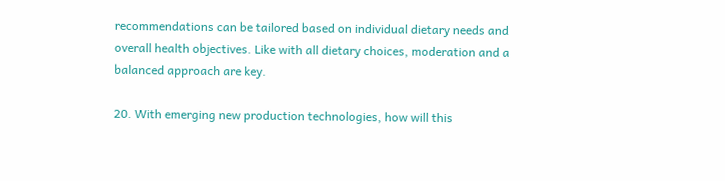recommendations can be tailored based on individual dietary needs and overall health objectives. Like with all dietary choices, moderation and a balanced approach are key.

20. With emerging new production technologies, how will this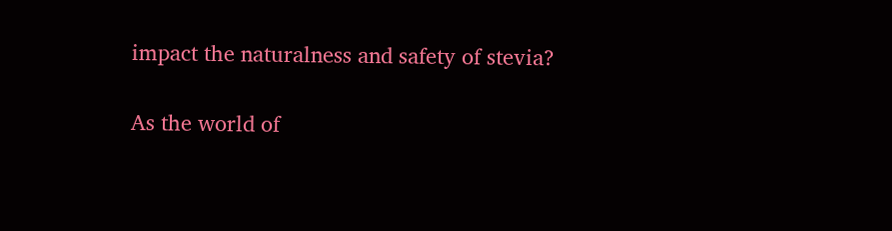impact the naturalness and safety of stevia?

As the world of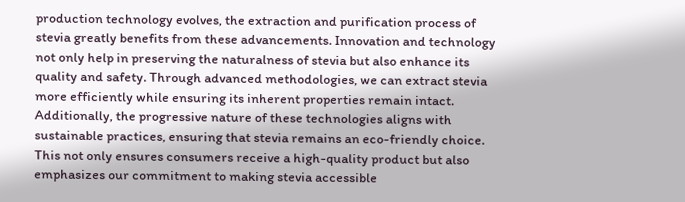production technology evolves, the extraction and purification process of stevia greatly benefits from these advancements. Innovation and technology not only help in preserving the naturalness of stevia but also enhance its quality and safety. Through advanced methodologies, we can extract stevia more efficiently while ensuring its inherent properties remain intact. Additionally, the progressive nature of these technologies aligns with sustainable practices, ensuring that stevia remains an eco-friendly choice. This not only ensures consumers receive a high-quality product but also emphasizes our commitment to making stevia accessible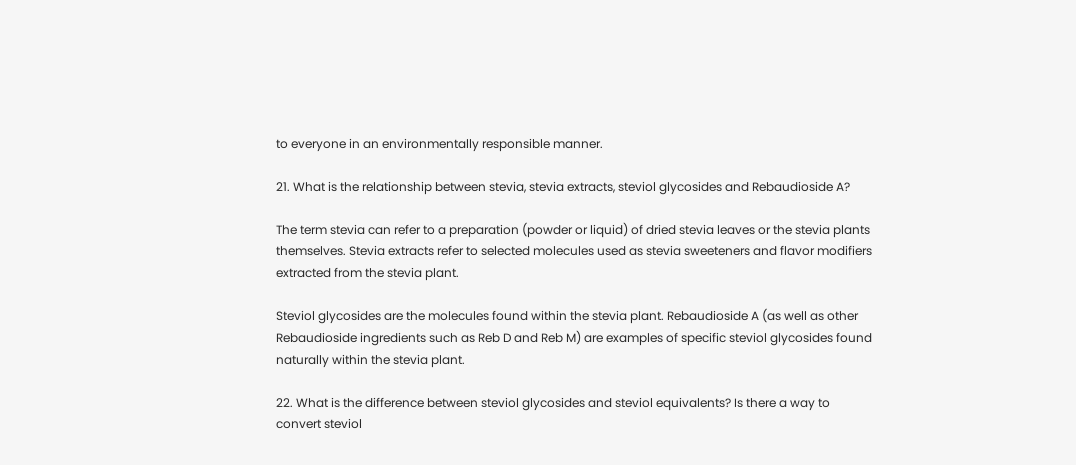to everyone in an environmentally responsible manner.

21. What is the relationship between stevia, stevia extracts, steviol glycosides and Rebaudioside A?

The term stevia can refer to a preparation (powder or liquid) of dried stevia leaves or the stevia plants themselves. Stevia extracts refer to selected molecules used as stevia sweeteners and flavor modifiers extracted from the stevia plant.

Steviol glycosides are the molecules found within the stevia plant. Rebaudioside A (as well as other Rebaudioside ingredients such as Reb D and Reb M) are examples of specific steviol glycosides found naturally within the stevia plant.

22. What is the difference between steviol glycosides and steviol equivalents? Is there a way to convert steviol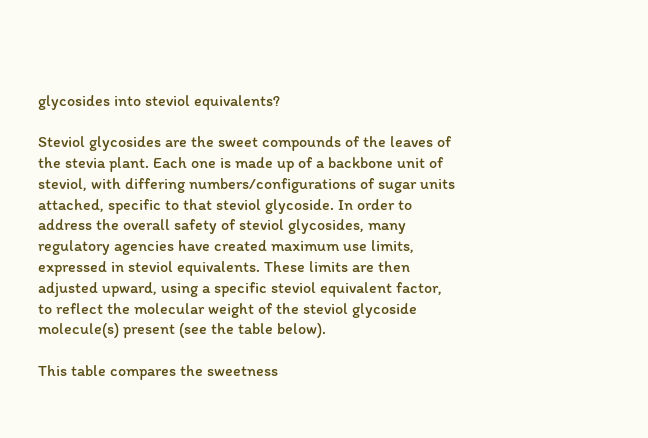glycosides into steviol equivalents?

Steviol glycosides are the sweet compounds of the leaves of the stevia plant. Each one is made up of a backbone unit of steviol, with differing numbers/configurations of sugar units attached, specific to that steviol glycoside. In order to address the overall safety of steviol glycosides, many regulatory agencies have created maximum use limits, expressed in steviol equivalents. These limits are then adjusted upward, using a specific steviol equivalent factor, to reflect the molecular weight of the steviol glycoside molecule(s) present (see the table below).

This table compares the sweetness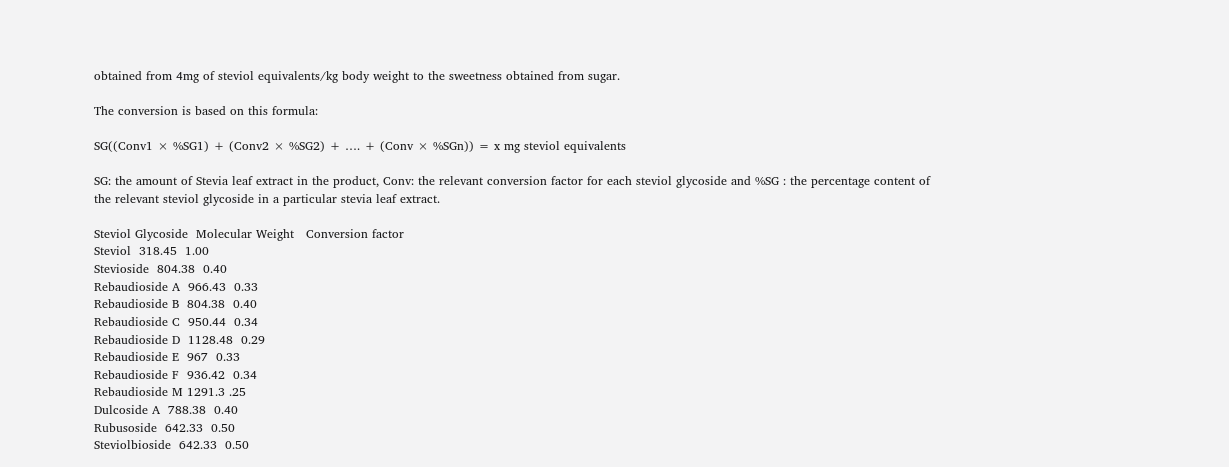obtained from 4mg of steviol equivalents/kg body weight to the sweetness obtained from sugar.

The conversion is based on this formula:

SG((Conv1 × %SG1) + (Conv2 × %SG2) + …. + (Conv × %SGn)) = x mg steviol equivalents

SG: the amount of Stevia leaf extract in the product, Conv: the relevant conversion factor for each steviol glycoside and %SG : the percentage content of the relevant steviol glycoside in a particular stevia leaf extract.

Steviol Glycoside  Molecular Weight   Conversion factor
Steviol  318.45  1.00
Stevioside  804.38  0.40
Rebaudioside A  966.43  0.33
Rebaudioside B  804.38  0.40
Rebaudioside C  950.44  0.34
Rebaudioside D  1128.48  0.29
Rebaudioside E  967  0.33
Rebaudioside F  936.42  0.34
Rebaudioside M 1291.3 .25
Dulcoside A  788.38  0.40
Rubusoside  642.33  0.50
Steviolbioside  642.33  0.50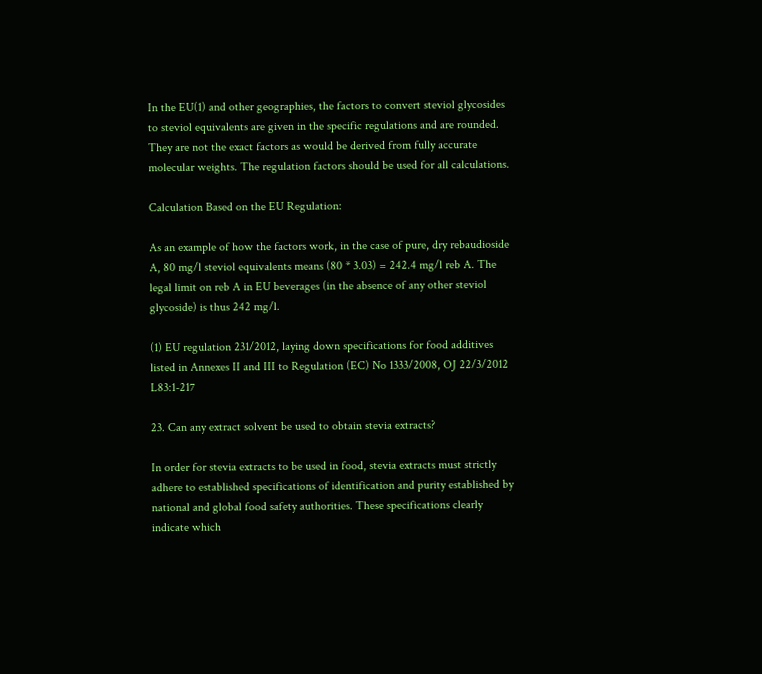In the EU(1) and other geographies, the factors to convert steviol glycosides to steviol equivalents are given in the specific regulations and are rounded. They are not the exact factors as would be derived from fully accurate molecular weights. The regulation factors should be used for all calculations.

Calculation Based on the EU Regulation:

As an example of how the factors work, in the case of pure, dry rebaudioside A, 80 mg/l steviol equivalents means (80 * 3.03) = 242.4 mg/l reb A. The legal limit on reb A in EU beverages (in the absence of any other steviol glycoside) is thus 242 mg/l.

(1) EU regulation 231/2012, laying down specifications for food additives listed in Annexes II and III to Regulation (EC) No 1333/2008, OJ 22/3/2012 L83:1-217

23. Can any extract solvent be used to obtain stevia extracts?

In order for stevia extracts to be used in food, stevia extracts must strictly adhere to established specifications of identification and purity established by national and global food safety authorities. These specifications clearly indicate which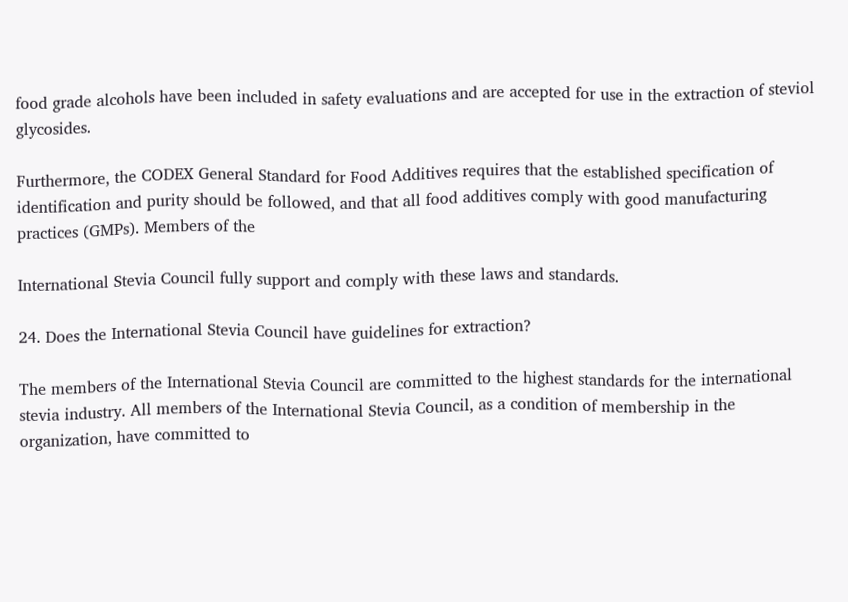food grade alcohols have been included in safety evaluations and are accepted for use in the extraction of steviol glycosides.

Furthermore, the CODEX General Standard for Food Additives requires that the established specification of identification and purity should be followed, and that all food additives comply with good manufacturing practices (GMPs). Members of the

International Stevia Council fully support and comply with these laws and standards.

24. Does the International Stevia Council have guidelines for extraction?

The members of the International Stevia Council are committed to the highest standards for the international stevia industry. All members of the International Stevia Council, as a condition of membership in the organization, have committed to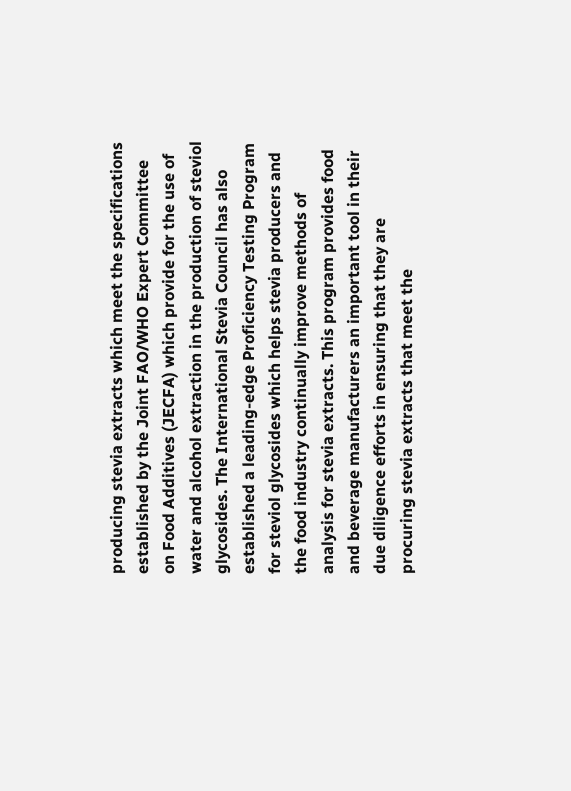producing stevia extracts which meet the specifications established by the Joint FAO/WHO Expert Committee on Food Additives (JECFA) which provide for the use of water and alcohol extraction in the production of steviol glycosides. The International Stevia Council has also established a leading-edge Proficiency Testing Program for steviol glycosides which helps stevia producers and the food industry continually improve methods of analysis for stevia extracts. This program provides food and beverage manufacturers an important tool in their due diligence efforts in ensuring that they are procuring stevia extracts that meet the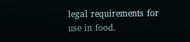legal requirements for use in food.